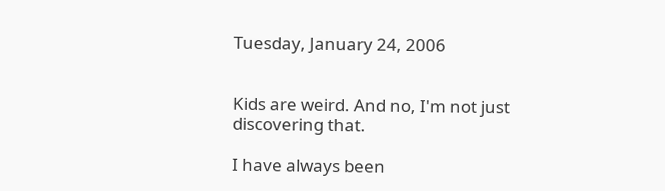Tuesday, January 24, 2006


Kids are weird. And no, I'm not just discovering that.

I have always been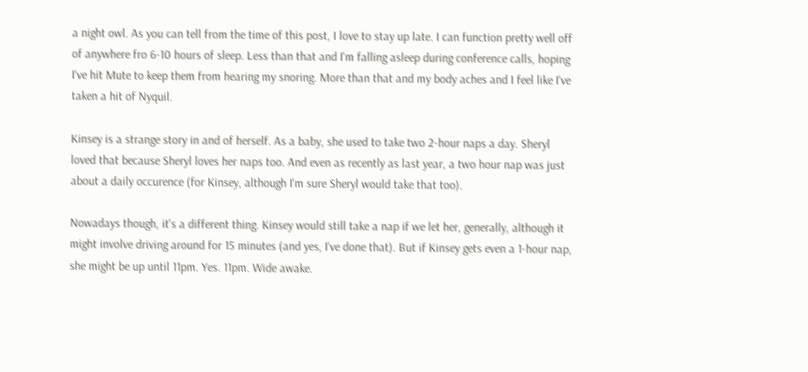a night owl. As you can tell from the time of this post, I love to stay up late. I can function pretty well off of anywhere fro 6-10 hours of sleep. Less than that and I'm falling asleep during conference calls, hoping I've hit Mute to keep them from hearing my snoring. More than that and my body aches and I feel like I've taken a hit of Nyquil.

Kinsey is a strange story in and of herself. As a baby, she used to take two 2-hour naps a day. Sheryl loved that because Sheryl loves her naps too. And even as recently as last year, a two hour nap was just about a daily occurence (for Kinsey, although I'm sure Sheryl would take that too).

Nowadays though, it's a different thing. Kinsey would still take a nap if we let her, generally, although it might involve driving around for 15 minutes (and yes, I've done that). But if Kinsey gets even a 1-hour nap, she might be up until 11pm. Yes. 11pm. Wide awake.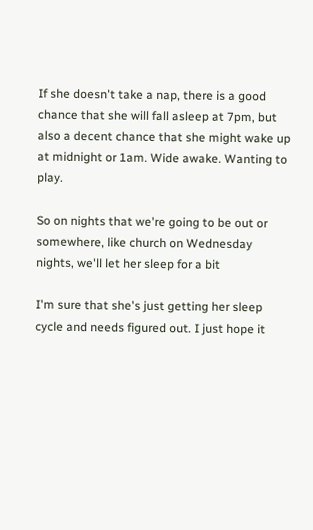If she doesn't take a nap, there is a good chance that she will fall asleep at 7pm, but also a decent chance that she might wake up at midnight or 1am. Wide awake. Wanting to play.

So on nights that we're going to be out or somewhere, like church on Wednesday nights, we'll let her sleep for a bit

I'm sure that she's just getting her sleep cycle and needs figured out. I just hope it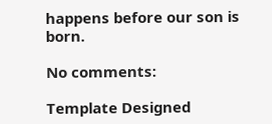happens before our son is born.

No comments:

Template Designed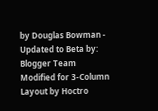by Douglas Bowman - Updated to Beta by: Blogger Team
Modified for 3-Column Layout by Hoctro